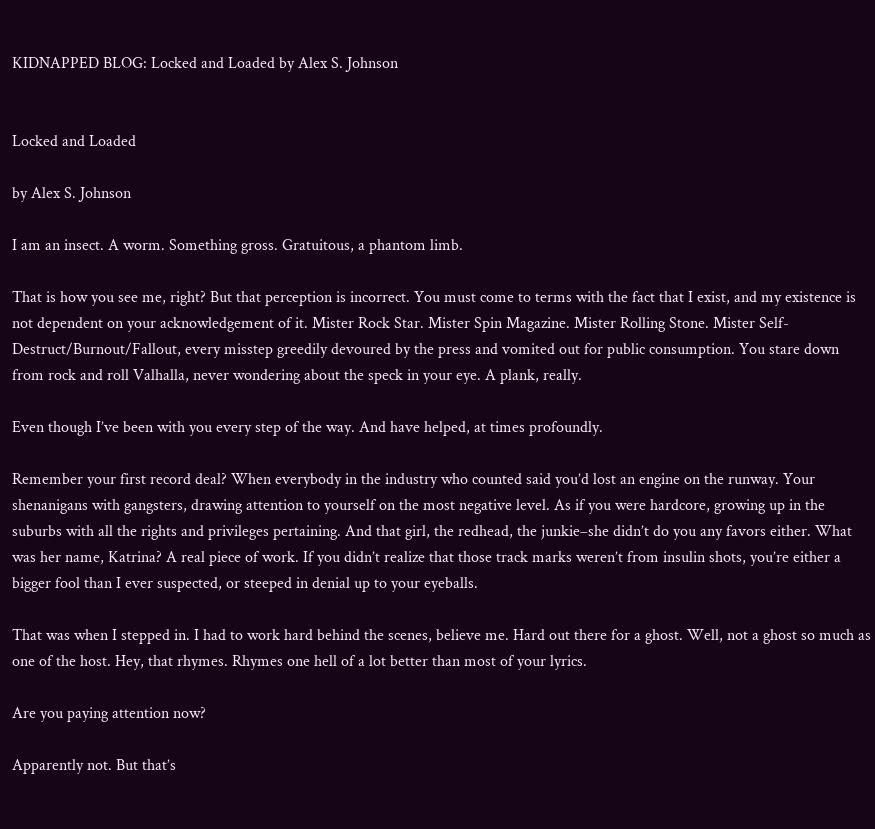KIDNAPPED BLOG: Locked and Loaded by Alex S. Johnson


Locked and Loaded

by Alex S. Johnson

I am an insect. A worm. Something gross. Gratuitous, a phantom limb.

That is how you see me, right? But that perception is incorrect. You must come to terms with the fact that I exist, and my existence is not dependent on your acknowledgement of it. Mister Rock Star. Mister Spin Magazine. Mister Rolling Stone. Mister Self-Destruct/Burnout/Fallout, every misstep greedily devoured by the press and vomited out for public consumption. You stare down from rock and roll Valhalla, never wondering about the speck in your eye. A plank, really.

Even though I’ve been with you every step of the way. And have helped, at times profoundly.

Remember your first record deal? When everybody in the industry who counted said you’d lost an engine on the runway. Your shenanigans with gangsters, drawing attention to yourself on the most negative level. As if you were hardcore, growing up in the suburbs with all the rights and privileges pertaining. And that girl, the redhead, the junkie–she didn’t do you any favors either. What was her name, Katrina? A real piece of work. If you didn’t realize that those track marks weren’t from insulin shots, you’re either a bigger fool than I ever suspected, or steeped in denial up to your eyeballs.

That was when I stepped in. I had to work hard behind the scenes, believe me. Hard out there for a ghost. Well, not a ghost so much as one of the host. Hey, that rhymes. Rhymes one hell of a lot better than most of your lyrics.

Are you paying attention now?

Apparently not. But that’s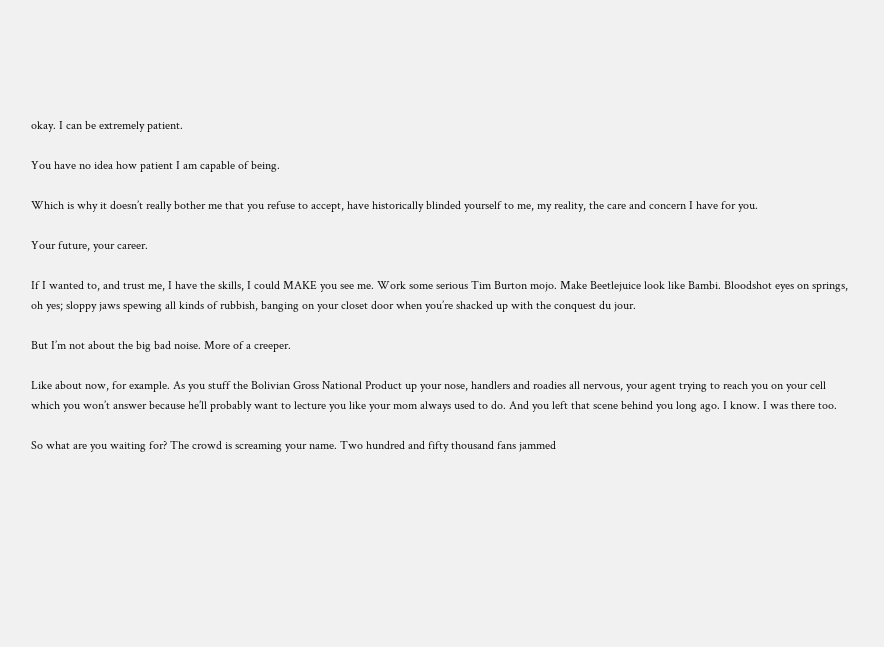okay. I can be extremely patient.

You have no idea how patient I am capable of being.

Which is why it doesn’t really bother me that you refuse to accept, have historically blinded yourself to me, my reality, the care and concern I have for you.

Your future, your career.

If I wanted to, and trust me, I have the skills, I could MAKE you see me. Work some serious Tim Burton mojo. Make Beetlejuice look like Bambi. Bloodshot eyes on springs, oh yes; sloppy jaws spewing all kinds of rubbish, banging on your closet door when you’re shacked up with the conquest du jour.

But I’m not about the big bad noise. More of a creeper.

Like about now, for example. As you stuff the Bolivian Gross National Product up your nose, handlers and roadies all nervous, your agent trying to reach you on your cell which you won’t answer because he’ll probably want to lecture you like your mom always used to do. And you left that scene behind you long ago. I know. I was there too.

So what are you waiting for? The crowd is screaming your name. Two hundred and fifty thousand fans jammed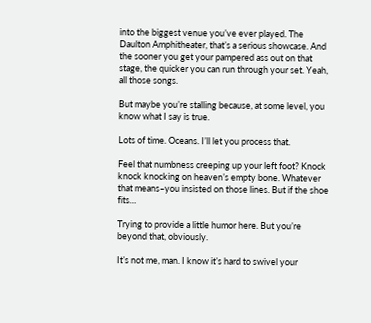into the biggest venue you’ve ever played. The Daulton Amphitheater, that’s a serious showcase. And the sooner you get your pampered ass out on that stage, the quicker you can run through your set. Yeah, all those songs.

But maybe you’re stalling because, at some level, you know what I say is true.

Lots of time. Oceans. I’ll let you process that.

Feel that numbness creeping up your left foot? Knock knock knocking on heaven’s empty bone. Whatever that means–you insisted on those lines. But if the shoe fits…

Trying to provide a little humor here. But you’re beyond that, obviously.

It’s not me, man. I know it’s hard to swivel your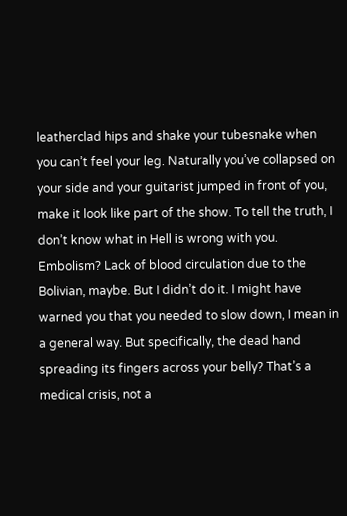leatherclad hips and shake your tubesnake when you can’t feel your leg. Naturally you’ve collapsed on your side and your guitarist jumped in front of you, make it look like part of the show. To tell the truth, I don’t know what in Hell is wrong with you. Embolism? Lack of blood circulation due to the Bolivian, maybe. But I didn’t do it. I might have warned you that you needed to slow down, I mean in a general way. But specifically, the dead hand spreading its fingers across your belly? That’s a medical crisis, not a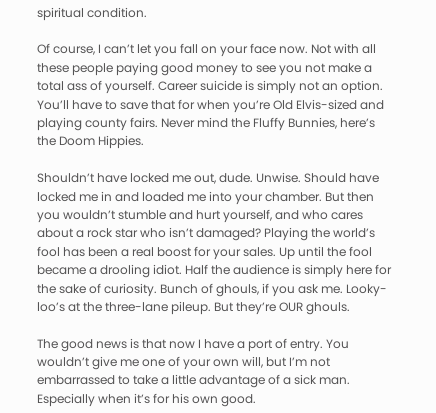spiritual condition.

Of course, I can’t let you fall on your face now. Not with all these people paying good money to see you not make a total ass of yourself. Career suicide is simply not an option. You’ll have to save that for when you’re Old Elvis-sized and playing county fairs. Never mind the Fluffy Bunnies, here’s the Doom Hippies.

Shouldn’t have locked me out, dude. Unwise. Should have locked me in and loaded me into your chamber. But then you wouldn’t stumble and hurt yourself, and who cares about a rock star who isn’t damaged? Playing the world’s fool has been a real boost for your sales. Up until the fool became a drooling idiot. Half the audience is simply here for the sake of curiosity. Bunch of ghouls, if you ask me. Looky-loo’s at the three-lane pileup. But they’re OUR ghouls.

The good news is that now I have a port of entry. You wouldn’t give me one of your own will, but I’m not embarrassed to take a little advantage of a sick man. Especially when it’s for his own good.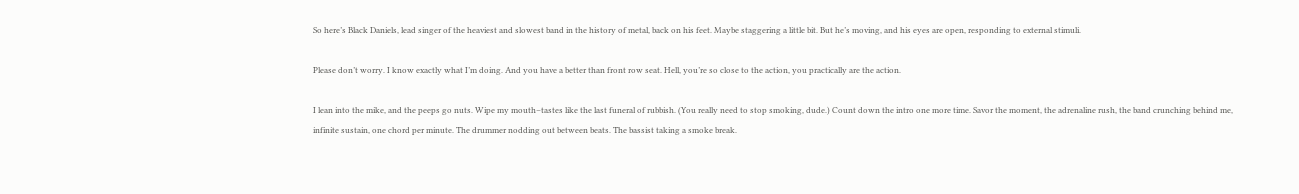So here’s Black Daniels, lead singer of the heaviest and slowest band in the history of metal, back on his feet. Maybe staggering a little bit. But he’s moving, and his eyes are open, responding to external stimuli.

Please don’t worry. I know exactly what I’m doing. And you have a better than front row seat. Hell, you’re so close to the action, you practically are the action.

I lean into the mike, and the peeps go nuts. Wipe my mouth–tastes like the last funeral of rubbish. (You really need to stop smoking, dude.) Count down the intro one more time. Savor the moment, the adrenaline rush, the band crunching behind me, infinite sustain, one chord per minute. The drummer nodding out between beats. The bassist taking a smoke break.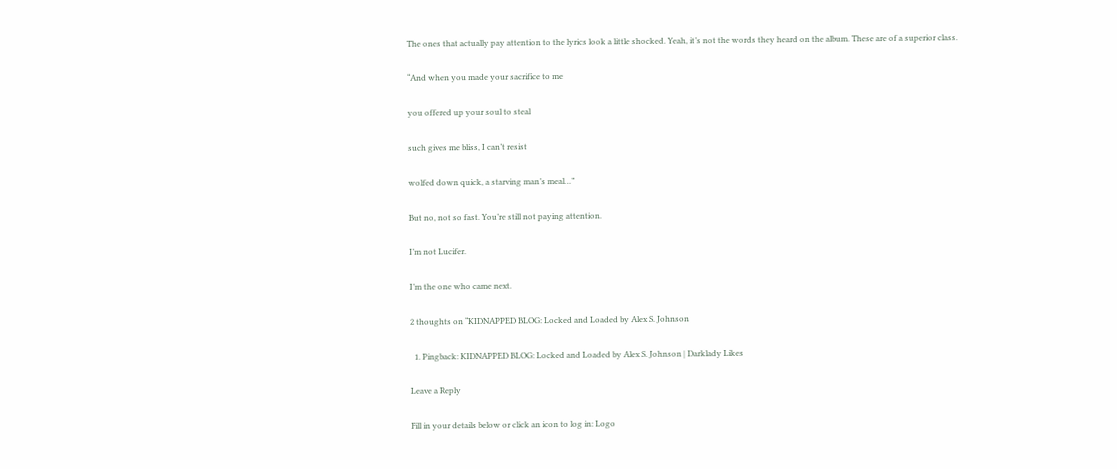The ones that actually pay attention to the lyrics look a little shocked. Yeah, it’s not the words they heard on the album. These are of a superior class.

“And when you made your sacrifice to me

you offered up your soul to steal

such gives me bliss, I can’t resist

wolfed down quick, a starving man’s meal…”

But no, not so fast. You’re still not paying attention.

I’m not Lucifer.

I’m the one who came next.

2 thoughts on “KIDNAPPED BLOG: Locked and Loaded by Alex S. Johnson

  1. Pingback: KIDNAPPED BLOG: Locked and Loaded by Alex S. Johnson | Darklady Likes

Leave a Reply

Fill in your details below or click an icon to log in: Logo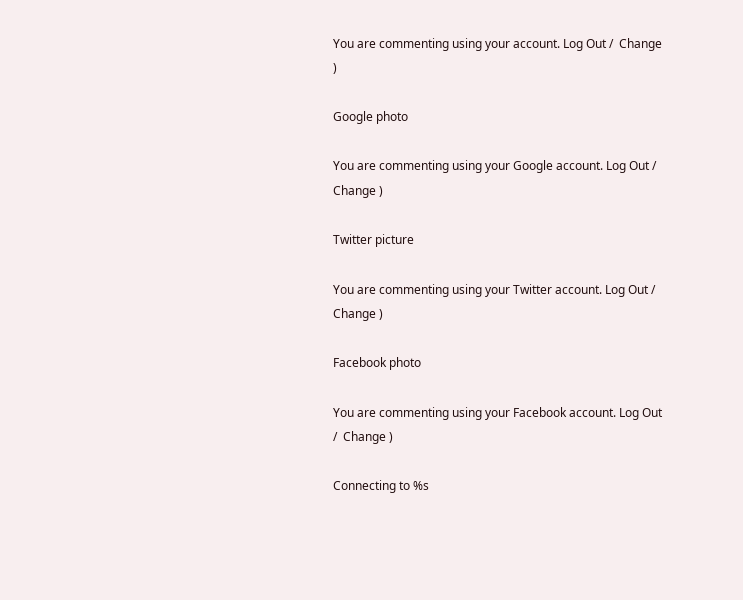You are commenting using your account. Log Out /  Change )

Google photo

You are commenting using your Google account. Log Out /  Change )

Twitter picture

You are commenting using your Twitter account. Log Out /  Change )

Facebook photo

You are commenting using your Facebook account. Log Out /  Change )

Connecting to %s